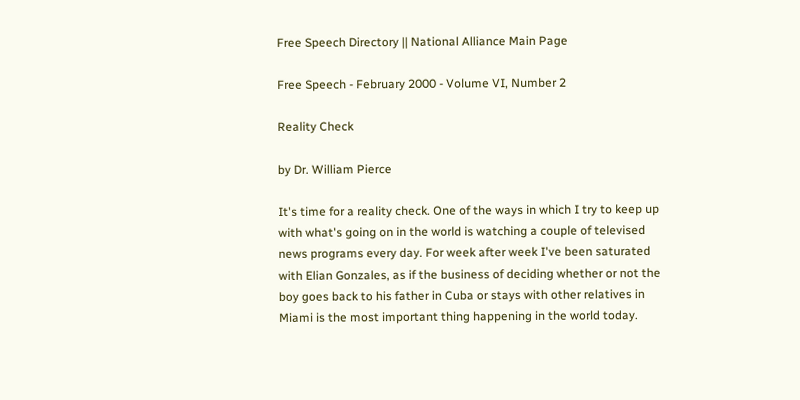Free Speech Directory || National Alliance Main Page

Free Speech - February 2000 - Volume VI, Number 2

Reality Check

by Dr. William Pierce

It's time for a reality check. One of the ways in which I try to keep up with what's going on in the world is watching a couple of televised news programs every day. For week after week I've been saturated with Elian Gonzales, as if the business of deciding whether or not the boy goes back to his father in Cuba or stays with other relatives in Miami is the most important thing happening in the world today.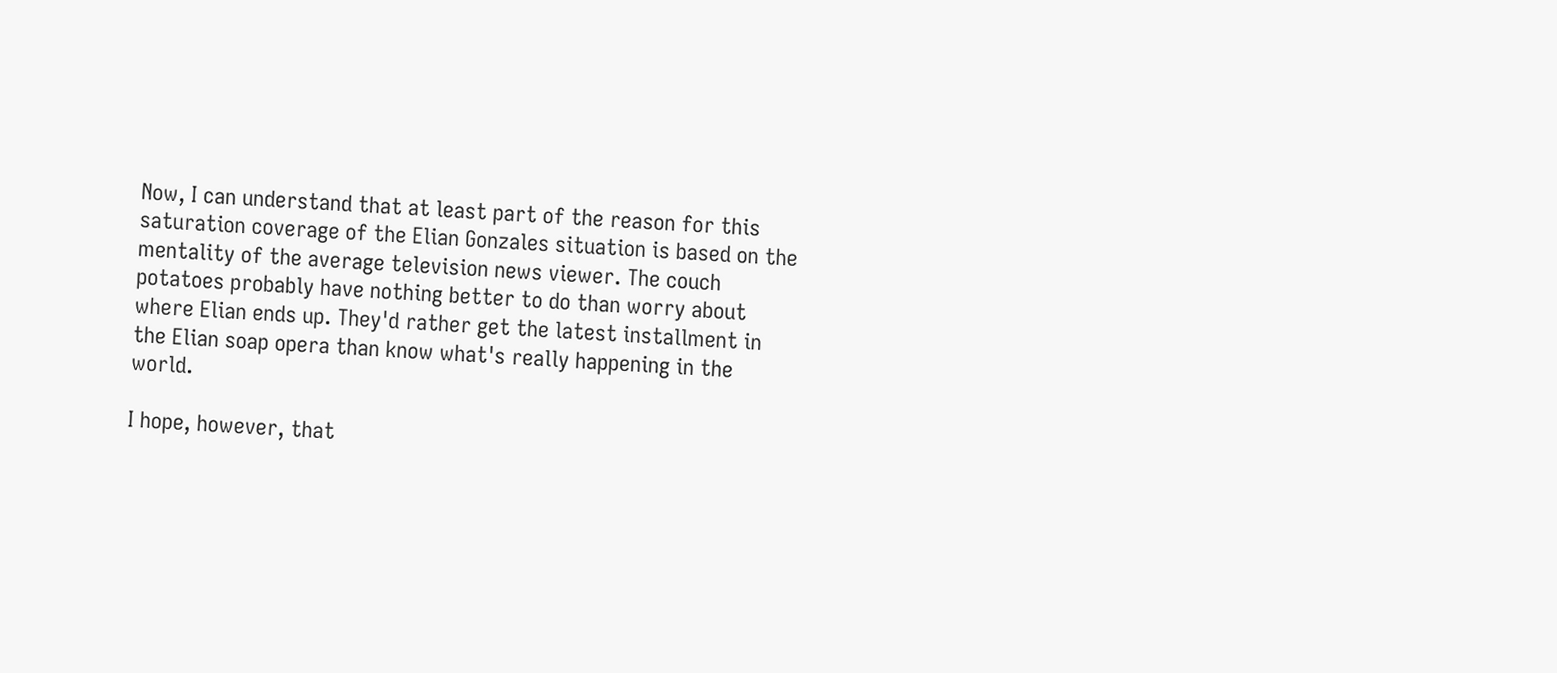Now, I can understand that at least part of the reason for this saturation coverage of the Elian Gonzales situation is based on the mentality of the average television news viewer. The couch potatoes probably have nothing better to do than worry about where Elian ends up. They'd rather get the latest installment in the Elian soap opera than know what's really happening in the world.

I hope, however, that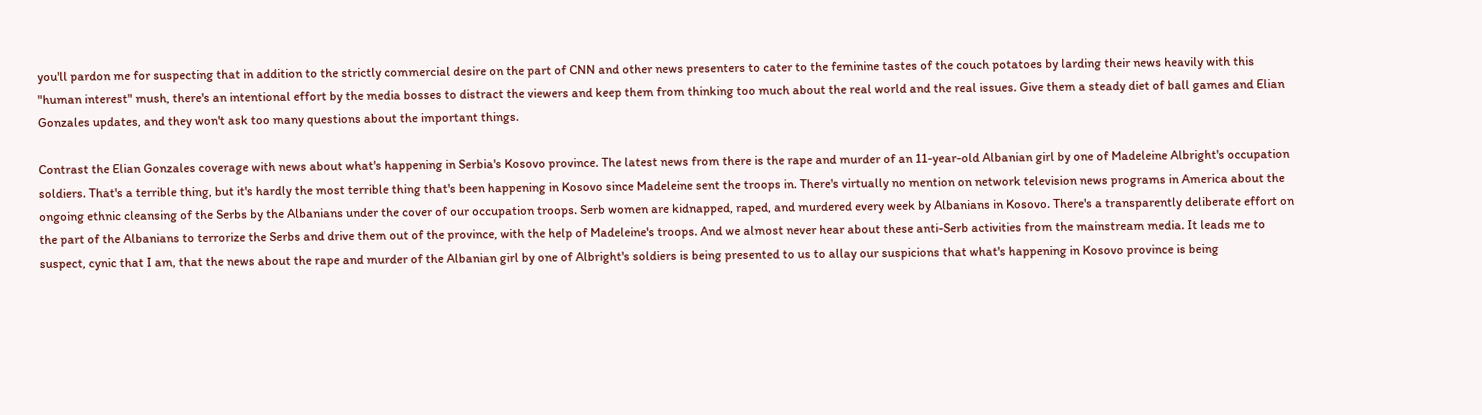you'll pardon me for suspecting that in addition to the strictly commercial desire on the part of CNN and other news presenters to cater to the feminine tastes of the couch potatoes by larding their news heavily with this "human interest" mush, there's an intentional effort by the media bosses to distract the viewers and keep them from thinking too much about the real world and the real issues. Give them a steady diet of ball games and Elian Gonzales updates, and they won't ask too many questions about the important things.

Contrast the Elian Gonzales coverage with news about what's happening in Serbia's Kosovo province. The latest news from there is the rape and murder of an 11-year-old Albanian girl by one of Madeleine Albright's occupation soldiers. That's a terrible thing, but it's hardly the most terrible thing that's been happening in Kosovo since Madeleine sent the troops in. There's virtually no mention on network television news programs in America about the ongoing ethnic cleansing of the Serbs by the Albanians under the cover of our occupation troops. Serb women are kidnapped, raped, and murdered every week by Albanians in Kosovo. There's a transparently deliberate effort on the part of the Albanians to terrorize the Serbs and drive them out of the province, with the help of Madeleine's troops. And we almost never hear about these anti-Serb activities from the mainstream media. It leads me to suspect, cynic that I am, that the news about the rape and murder of the Albanian girl by one of Albright's soldiers is being presented to us to allay our suspicions that what's happening in Kosovo province is being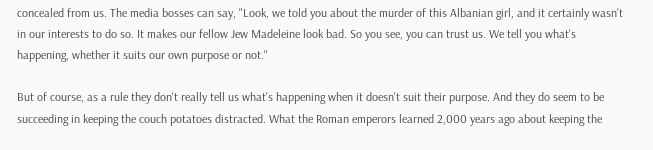concealed from us. The media bosses can say, "Look, we told you about the murder of this Albanian girl, and it certainly wasn't in our interests to do so. It makes our fellow Jew Madeleine look bad. So you see, you can trust us. We tell you what's happening, whether it suits our own purpose or not."

But of course, as a rule they don't really tell us what's happening when it doesn't suit their purpose. And they do seem to be succeeding in keeping the couch potatoes distracted. What the Roman emperors learned 2,000 years ago about keeping the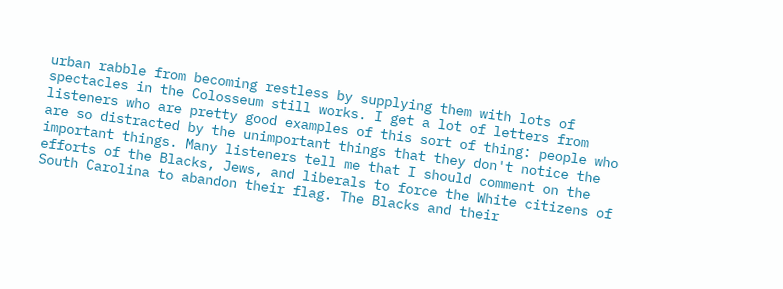urban rabble from becoming restless by supplying them with lots of spectacles in the Colosseum still works. I get a lot of letters from listeners who are pretty good examples of this sort of thing: people who are so distracted by the unimportant things that they don't notice the important things. Many listeners tell me that I should comment on the efforts of the Blacks, Jews, and liberals to force the White citizens of South Carolina to abandon their flag. The Blacks and their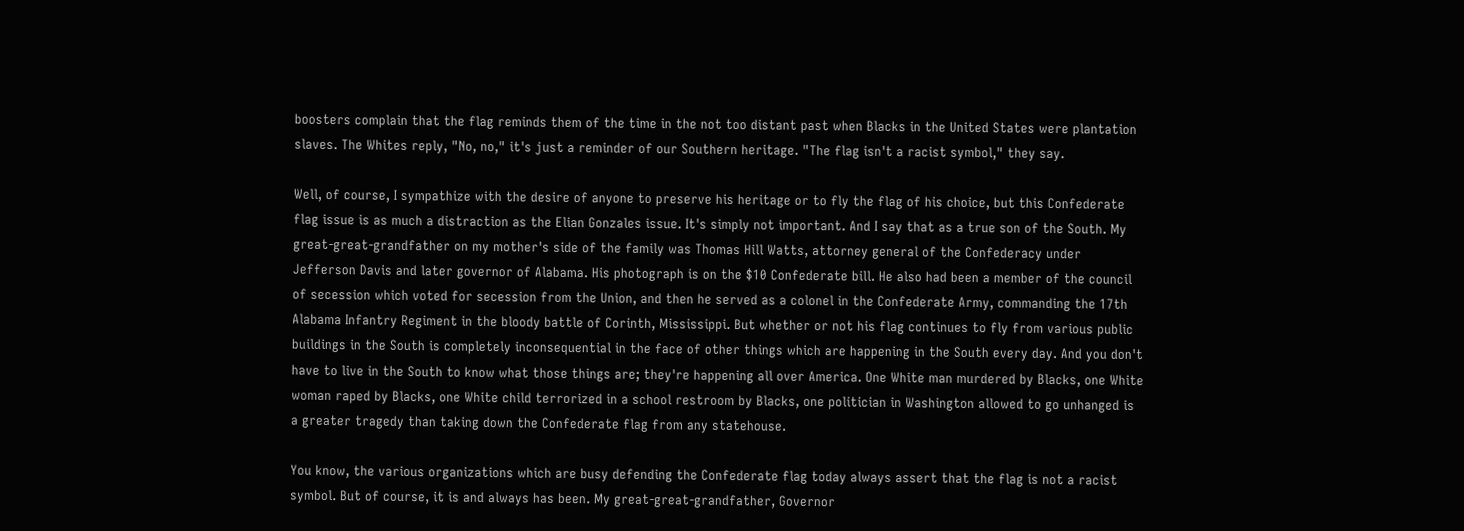boosters complain that the flag reminds them of the time in the not too distant past when Blacks in the United States were plantation slaves. The Whites reply, "No, no," it's just a reminder of our Southern heritage. "The flag isn't a racist symbol," they say.

Well, of course, I sympathize with the desire of anyone to preserve his heritage or to fly the flag of his choice, but this Confederate flag issue is as much a distraction as the Elian Gonzales issue. It's simply not important. And I say that as a true son of the South. My great-great-grandfather on my mother's side of the family was Thomas Hill Watts, attorney general of the Confederacy under Jefferson Davis and later governor of Alabama. His photograph is on the $10 Confederate bill. He also had been a member of the council of secession which voted for secession from the Union, and then he served as a colonel in the Confederate Army, commanding the 17th Alabama Infantry Regiment in the bloody battle of Corinth, Mississippi. But whether or not his flag continues to fly from various public buildings in the South is completely inconsequential in the face of other things which are happening in the South every day. And you don't have to live in the South to know what those things are; they're happening all over America. One White man murdered by Blacks, one White woman raped by Blacks, one White child terrorized in a school restroom by Blacks, one politician in Washington allowed to go unhanged is a greater tragedy than taking down the Confederate flag from any statehouse.

You know, the various organizations which are busy defending the Confederate flag today always assert that the flag is not a racist symbol. But of course, it is and always has been. My great-great-grandfather, Governor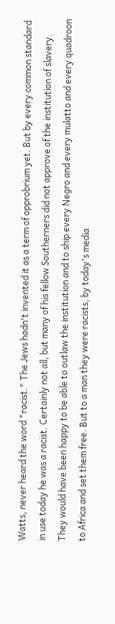Watts, never heard the word "racist." The Jews hadn't invented it as a term of opprobrium yet. But by every common standard in use today he was a racist. Certainly not all, but many of his fellow Southerners did not approve of the institution of slavery. They would have been happy to be able to outlaw the institution and to ship every Negro and every mulatto and every quadroon to Africa and set them free. But to a man they were racists, by today's media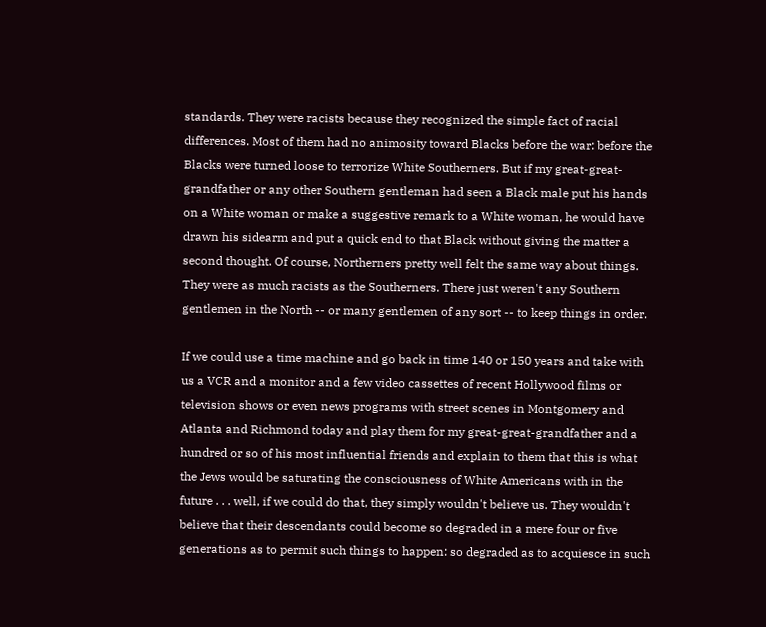standards. They were racists because they recognized the simple fact of racial differences. Most of them had no animosity toward Blacks before the war: before the Blacks were turned loose to terrorize White Southerners. But if my great-great-grandfather or any other Southern gentleman had seen a Black male put his hands on a White woman or make a suggestive remark to a White woman, he would have drawn his sidearm and put a quick end to that Black without giving the matter a second thought. Of course, Northerners pretty well felt the same way about things. They were as much racists as the Southerners. There just weren't any Southern gentlemen in the North -- or many gentlemen of any sort -- to keep things in order.

If we could use a time machine and go back in time 140 or 150 years and take with us a VCR and a monitor and a few video cassettes of recent Hollywood films or television shows or even news programs with street scenes in Montgomery and Atlanta and Richmond today and play them for my great-great-grandfather and a hundred or so of his most influential friends and explain to them that this is what the Jews would be saturating the consciousness of White Americans with in the future . . . well, if we could do that, they simply wouldn't believe us. They wouldn't believe that their descendants could become so degraded in a mere four or five generations as to permit such things to happen: so degraded as to acquiesce in such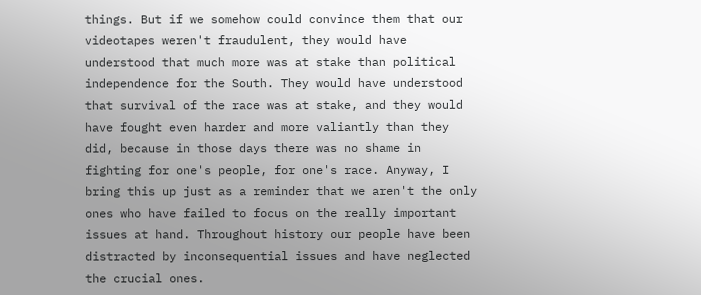things. But if we somehow could convince them that our videotapes weren't fraudulent, they would have understood that much more was at stake than political independence for the South. They would have understood that survival of the race was at stake, and they would have fought even harder and more valiantly than they did, because in those days there was no shame in fighting for one's people, for one's race. Anyway, I bring this up just as a reminder that we aren't the only ones who have failed to focus on the really important issues at hand. Throughout history our people have been distracted by inconsequential issues and have neglected the crucial ones.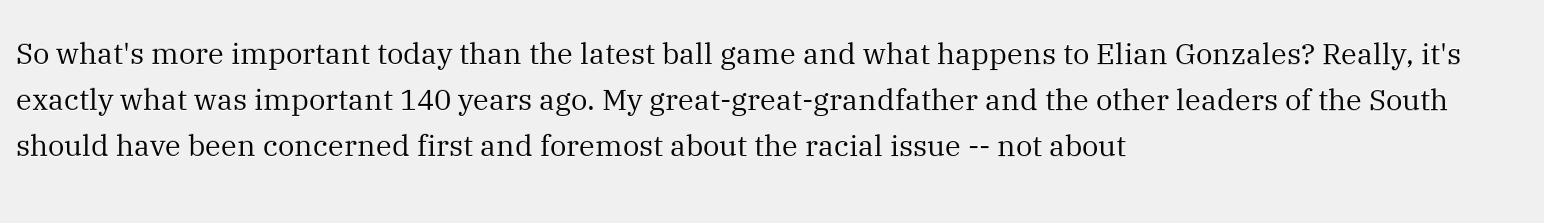So what's more important today than the latest ball game and what happens to Elian Gonzales? Really, it's exactly what was important 140 years ago. My great-great-grandfather and the other leaders of the South should have been concerned first and foremost about the racial issue -- not about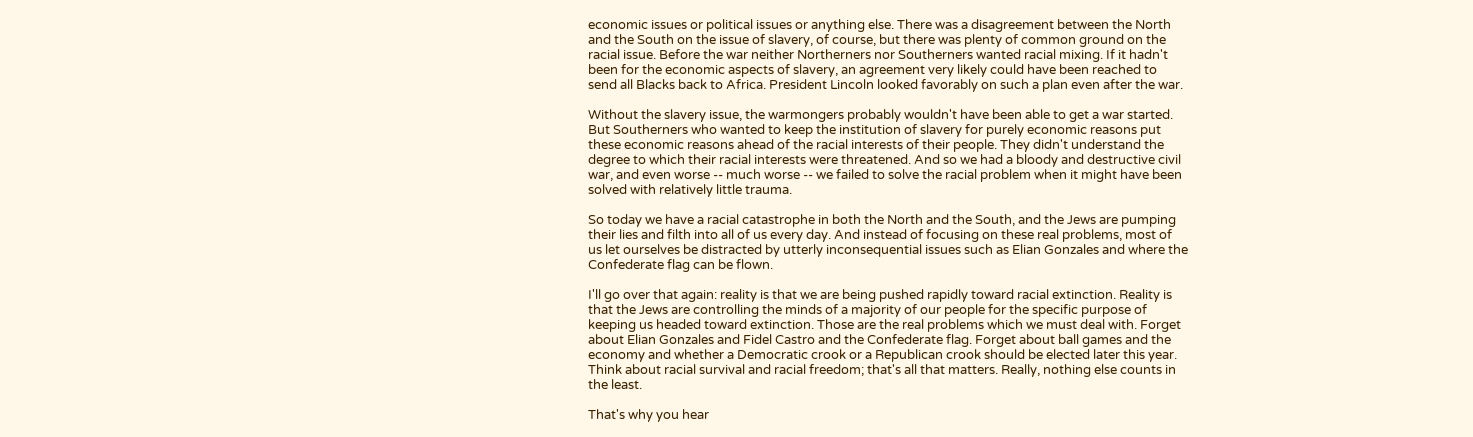economic issues or political issues or anything else. There was a disagreement between the North and the South on the issue of slavery, of course, but there was plenty of common ground on the racial issue. Before the war neither Northerners nor Southerners wanted racial mixing. If it hadn't been for the economic aspects of slavery, an agreement very likely could have been reached to send all Blacks back to Africa. President Lincoln looked favorably on such a plan even after the war.

Without the slavery issue, the warmongers probably wouldn't have been able to get a war started. But Southerners who wanted to keep the institution of slavery for purely economic reasons put these economic reasons ahead of the racial interests of their people. They didn't understand the degree to which their racial interests were threatened. And so we had a bloody and destructive civil war, and even worse -- much worse -- we failed to solve the racial problem when it might have been solved with relatively little trauma.

So today we have a racial catastrophe in both the North and the South, and the Jews are pumping their lies and filth into all of us every day. And instead of focusing on these real problems, most of us let ourselves be distracted by utterly inconsequential issues such as Elian Gonzales and where the Confederate flag can be flown.

I'll go over that again: reality is that we are being pushed rapidly toward racial extinction. Reality is that the Jews are controlling the minds of a majority of our people for the specific purpose of keeping us headed toward extinction. Those are the real problems which we must deal with. Forget about Elian Gonzales and Fidel Castro and the Confederate flag. Forget about ball games and the economy and whether a Democratic crook or a Republican crook should be elected later this year. Think about racial survival and racial freedom; that's all that matters. Really, nothing else counts in the least.

That's why you hear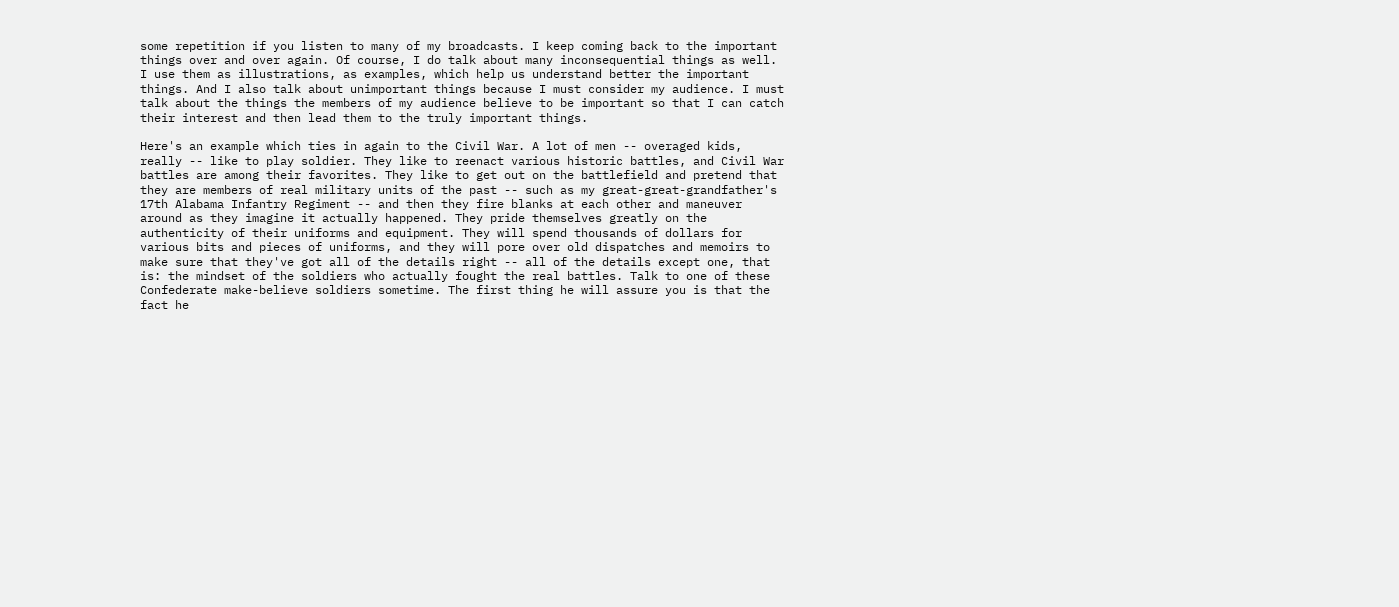some repetition if you listen to many of my broadcasts. I keep coming back to the important things over and over again. Of course, I do talk about many inconsequential things as well. I use them as illustrations, as examples, which help us understand better the important things. And I also talk about unimportant things because I must consider my audience. I must talk about the things the members of my audience believe to be important so that I can catch their interest and then lead them to the truly important things.

Here's an example which ties in again to the Civil War. A lot of men -- overaged kids, really -- like to play soldier. They like to reenact various historic battles, and Civil War battles are among their favorites. They like to get out on the battlefield and pretend that they are members of real military units of the past -- such as my great-great-grandfather's 17th Alabama Infantry Regiment -- and then they fire blanks at each other and maneuver around as they imagine it actually happened. They pride themselves greatly on the authenticity of their uniforms and equipment. They will spend thousands of dollars for various bits and pieces of uniforms, and they will pore over old dispatches and memoirs to make sure that they've got all of the details right -- all of the details except one, that is: the mindset of the soldiers who actually fought the real battles. Talk to one of these Confederate make-believe soldiers sometime. The first thing he will assure you is that the fact he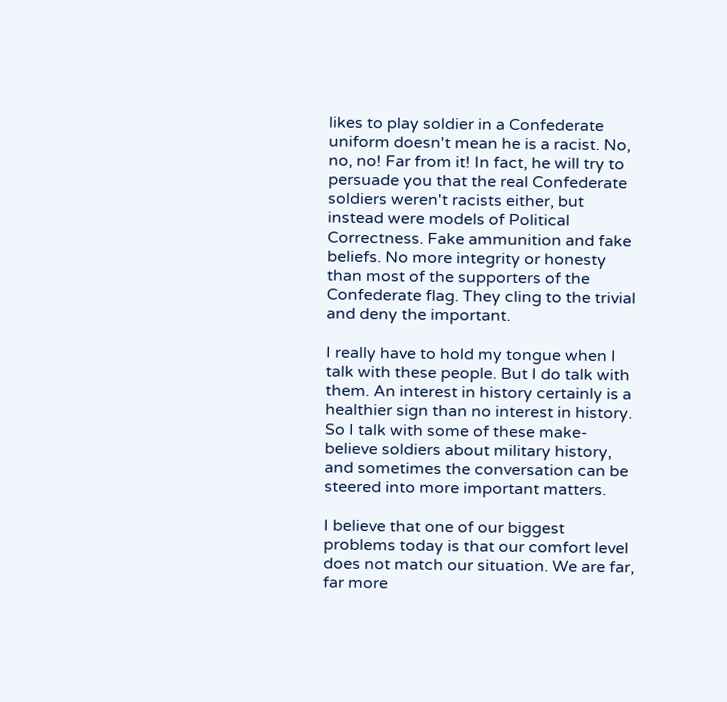likes to play soldier in a Confederate uniform doesn't mean he is a racist. No, no, no! Far from it! In fact, he will try to persuade you that the real Confederate soldiers weren't racists either, but instead were models of Political Correctness. Fake ammunition and fake beliefs. No more integrity or honesty than most of the supporters of the Confederate flag. They cling to the trivial and deny the important.

I really have to hold my tongue when I talk with these people. But I do talk with them. An interest in history certainly is a healthier sign than no interest in history. So I talk with some of these make-believe soldiers about military history, and sometimes the conversation can be steered into more important matters.

I believe that one of our biggest problems today is that our comfort level does not match our situation. We are far, far more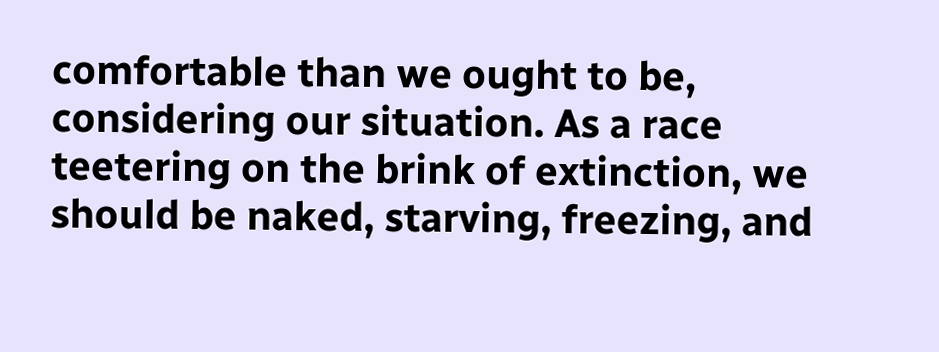comfortable than we ought to be, considering our situation. As a race teetering on the brink of extinction, we should be naked, starving, freezing, and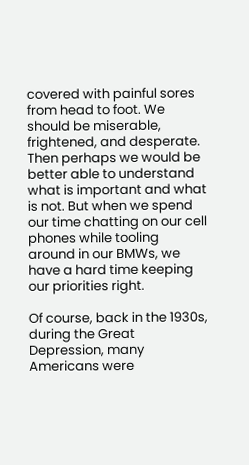covered with painful sores from head to foot. We should be miserable, frightened, and desperate. Then perhaps we would be better able to understand what is important and what is not. But when we spend our time chatting on our cell phones while tooling around in our BMWs, we have a hard time keeping our priorities right.

Of course, back in the 1930s, during the Great Depression, many Americans were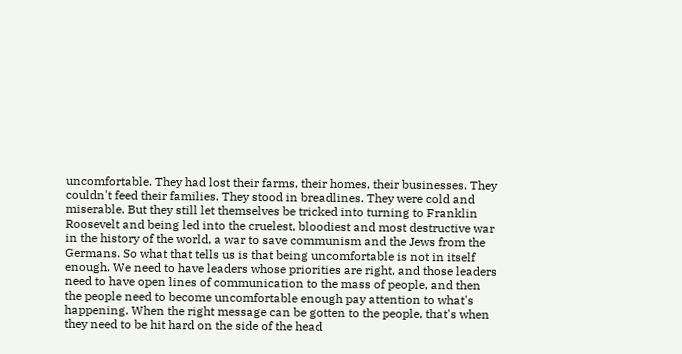uncomfortable. They had lost their farms, their homes, their businesses. They couldn't feed their families. They stood in breadlines. They were cold and miserable. But they still let themselves be tricked into turning to Franklin Roosevelt and being led into the cruelest, bloodiest and most destructive war in the history of the world, a war to save communism and the Jews from the Germans. So what that tells us is that being uncomfortable is not in itself enough. We need to have leaders whose priorities are right, and those leaders need to have open lines of communication to the mass of people, and then the people need to become uncomfortable enough pay attention to what's happening. When the right message can be gotten to the people, that's when they need to be hit hard on the side of the head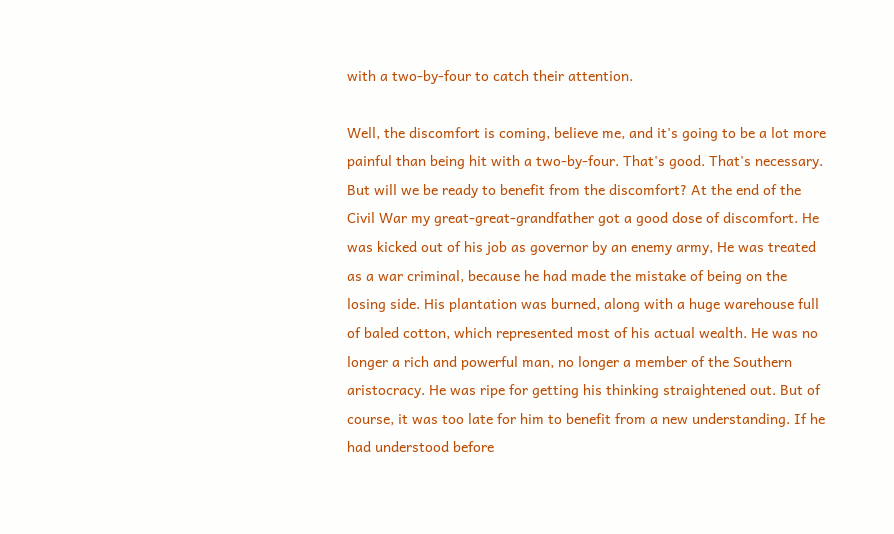with a two-by-four to catch their attention.

Well, the discomfort is coming, believe me, and it's going to be a lot more painful than being hit with a two-by-four. That's good. That's necessary. But will we be ready to benefit from the discomfort? At the end of the Civil War my great-great-grandfather got a good dose of discomfort. He was kicked out of his job as governor by an enemy army, He was treated as a war criminal, because he had made the mistake of being on the losing side. His plantation was burned, along with a huge warehouse full of baled cotton, which represented most of his actual wealth. He was no longer a rich and powerful man, no longer a member of the Southern aristocracy. He was ripe for getting his thinking straightened out. But of course, it was too late for him to benefit from a new understanding. If he had understood before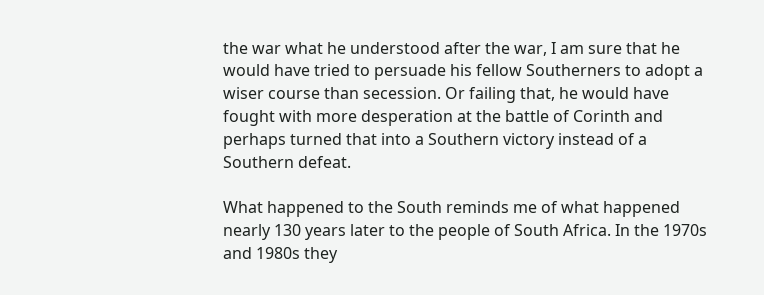the war what he understood after the war, I am sure that he would have tried to persuade his fellow Southerners to adopt a wiser course than secession. Or failing that, he would have fought with more desperation at the battle of Corinth and perhaps turned that into a Southern victory instead of a Southern defeat.

What happened to the South reminds me of what happened nearly 130 years later to the people of South Africa. In the 1970s and 1980s they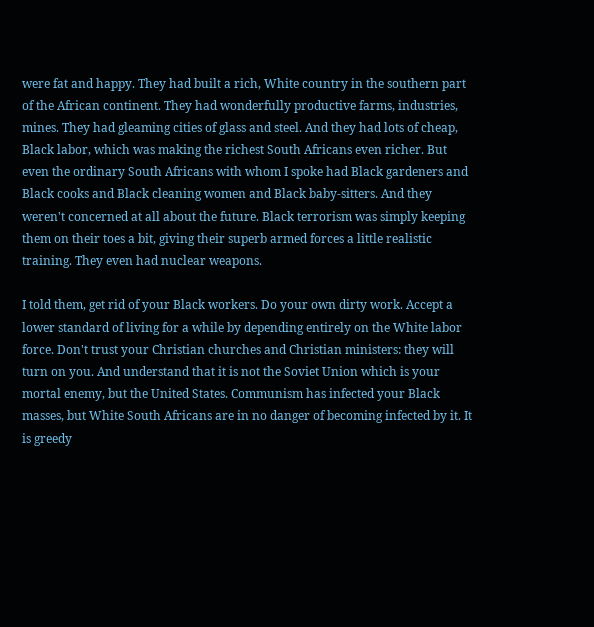were fat and happy. They had built a rich, White country in the southern part of the African continent. They had wonderfully productive farms, industries, mines. They had gleaming cities of glass and steel. And they had lots of cheap, Black labor, which was making the richest South Africans even richer. But even the ordinary South Africans with whom I spoke had Black gardeners and Black cooks and Black cleaning women and Black baby-sitters. And they weren't concerned at all about the future. Black terrorism was simply keeping them on their toes a bit, giving their superb armed forces a little realistic training. They even had nuclear weapons.

I told them, get rid of your Black workers. Do your own dirty work. Accept a lower standard of living for a while by depending entirely on the White labor force. Don't trust your Christian churches and Christian ministers: they will turn on you. And understand that it is not the Soviet Union which is your mortal enemy, but the United States. Communism has infected your Black masses, but White South Africans are in no danger of becoming infected by it. It is greedy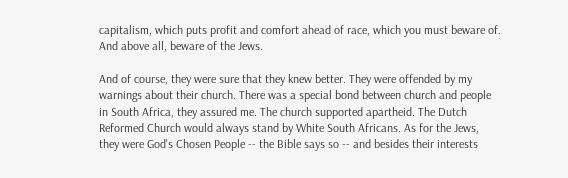capitalism, which puts profit and comfort ahead of race, which you must beware of. And above all, beware of the Jews.

And of course, they were sure that they knew better. They were offended by my warnings about their church. There was a special bond between church and people in South Africa, they assured me. The church supported apartheid. The Dutch Reformed Church would always stand by White South Africans. As for the Jews, they were God's Chosen People -- the Bible says so -- and besides their interests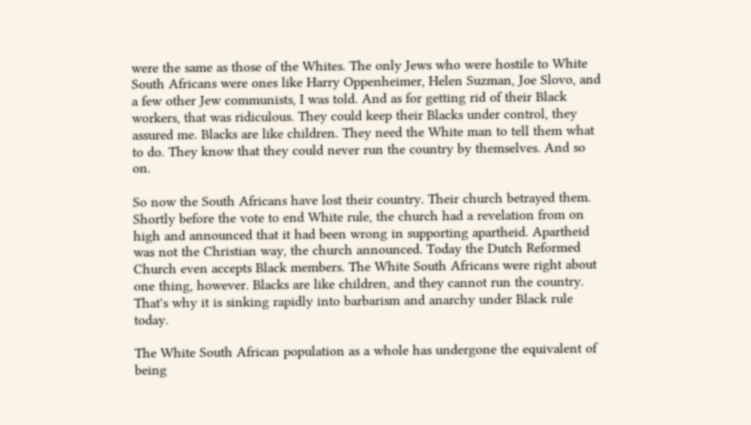were the same as those of the Whites. The only Jews who were hostile to White South Africans were ones like Harry Oppenheimer, Helen Suzman, Joe Slovo, and a few other Jew communists, I was told. And as for getting rid of their Black workers, that was ridiculous. They could keep their Blacks under control, they assured me. Blacks are like children. They need the White man to tell them what to do. They know that they could never run the country by themselves. And so on.

So now the South Africans have lost their country. Their church betrayed them. Shortly before the vote to end White rule, the church had a revelation from on high and announced that it had been wrong in supporting apartheid. Apartheid was not the Christian way, the church announced. Today the Dutch Reformed Church even accepts Black members. The White South Africans were right about one thing, however. Blacks are like children, and they cannot run the country. That's why it is sinking rapidly into barbarism and anarchy under Black rule today.

The White South African population as a whole has undergone the equivalent of being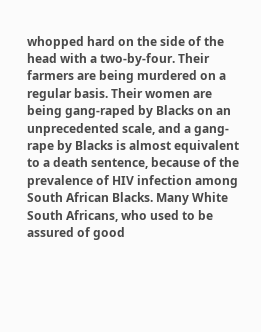whopped hard on the side of the head with a two-by-four. Their farmers are being murdered on a regular basis. Their women are being gang-raped by Blacks on an unprecedented scale, and a gang-rape by Blacks is almost equivalent to a death sentence, because of the prevalence of HIV infection among South African Blacks. Many White South Africans, who used to be assured of good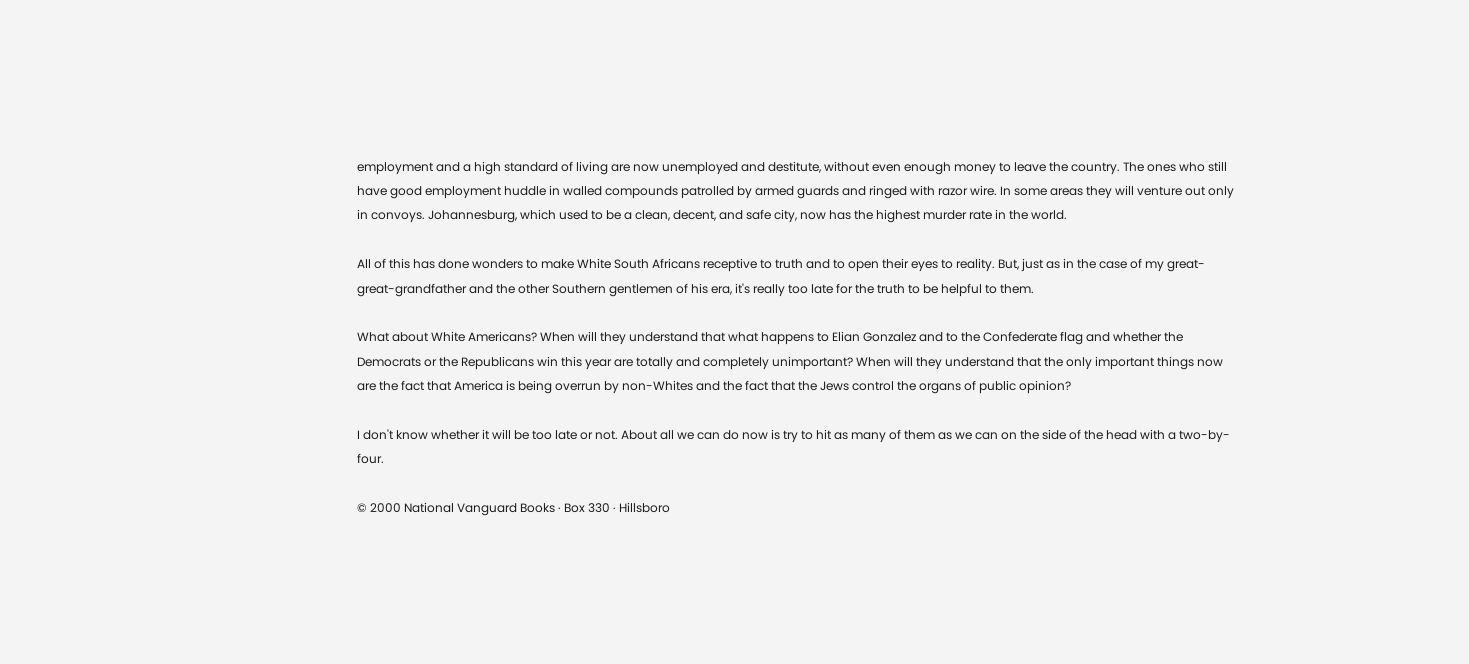employment and a high standard of living are now unemployed and destitute, without even enough money to leave the country. The ones who still have good employment huddle in walled compounds patrolled by armed guards and ringed with razor wire. In some areas they will venture out only in convoys. Johannesburg, which used to be a clean, decent, and safe city, now has the highest murder rate in the world.

All of this has done wonders to make White South Africans receptive to truth and to open their eyes to reality. But, just as in the case of my great-great-grandfather and the other Southern gentlemen of his era, it's really too late for the truth to be helpful to them.

What about White Americans? When will they understand that what happens to Elian Gonzalez and to the Confederate flag and whether the Democrats or the Republicans win this year are totally and completely unimportant? When will they understand that the only important things now are the fact that America is being overrun by non-Whites and the fact that the Jews control the organs of public opinion?

I don't know whether it will be too late or not. About all we can do now is try to hit as many of them as we can on the side of the head with a two-by-four.

© 2000 National Vanguard Books · Box 330 · Hillsboro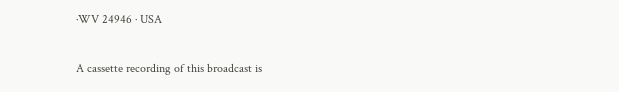·WV 24946 · USA

A cassette recording of this broadcast is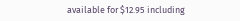available for $12.95 including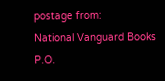postage from:
National Vanguard Books
P.O.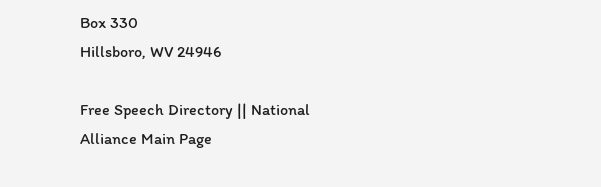Box 330
Hillsboro, WV 24946

Free Speech Directory || National Alliance Main Page